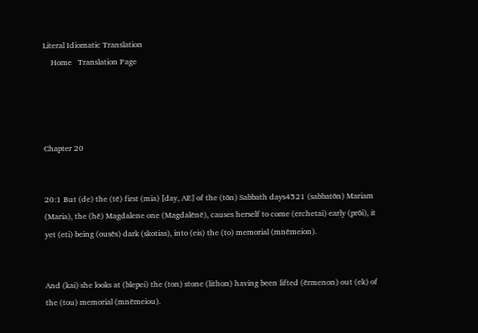Literal Idiomatic Translation
    Home   Translation Page




Chapter 20


20:1 But (de) the (tē) first (mia) [day, AE] of the (tōn) Sabbath days4521 (sabbatōn) Mariam (Maria), the (hē) Magdalene one (Magdalēnē), causes herself to come (erchetai) early (prōi), it yet (eti) being (ousēs) dark (skotias), into (eis) the (to) memorial (mnēmeion).


And (kai) she looks at (blepei) the (ton) stone (lithon) having been lifted (ērmenon) out (ek) of the (tou) memorial (mnēmeiou).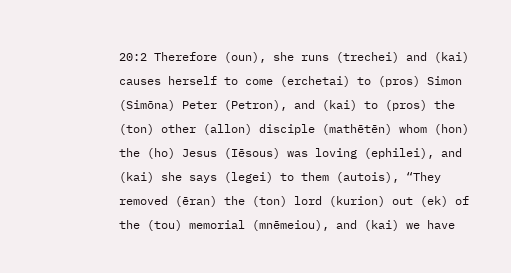20:2 Therefore (oun), she runs (trechei) and (kai) causes herself to come (erchetai) to (pros) Simon (Simōna) Peter (Petron), and (kai) to (pros) the (ton) other (allon) disciple (mathētēn) whom (hon) the (ho) Jesus (Iēsous) was loving (ephilei), and (kai) she says (legei) to them (autois), “They removed (ēran) the (ton) lord (kurion) out (ek) of the (tou) memorial (mnēmeiou), and (kai) we have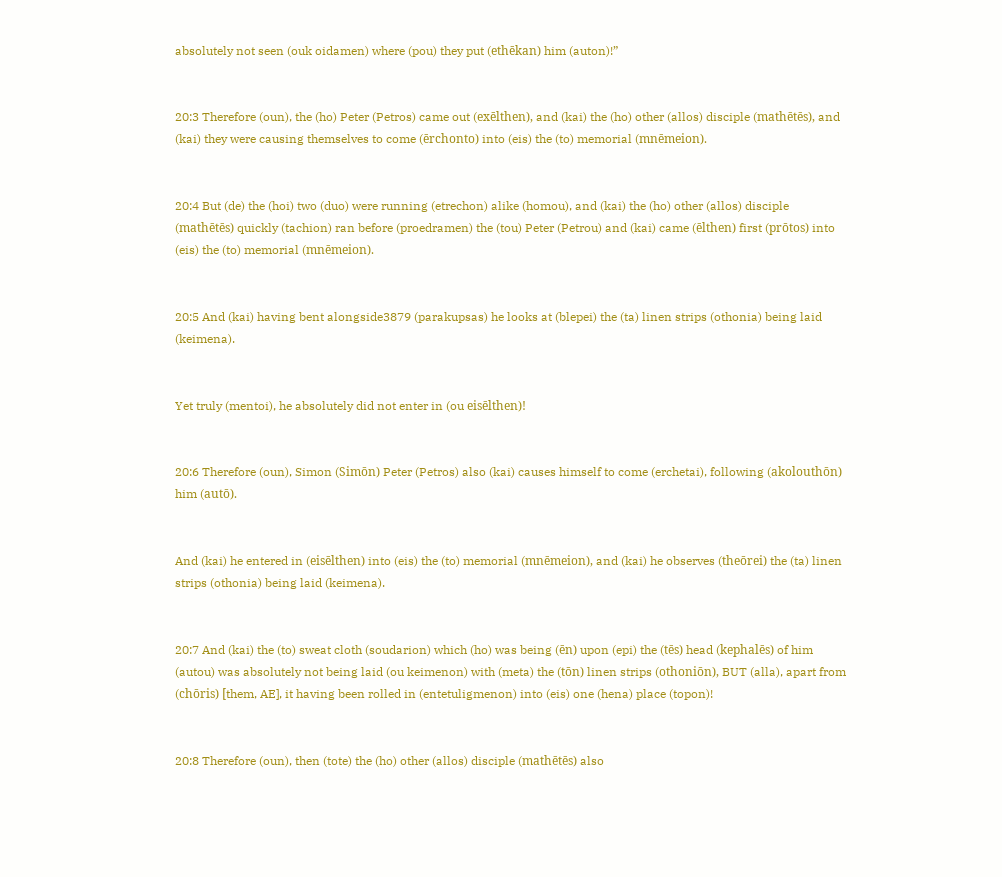absolutely not seen (ouk oidamen) where (pou) they put (ethēkan) him (auton)!”


20:3 Therefore (oun), the (ho) Peter (Petros) came out (exēlthen), and (kai) the (ho) other (allos) disciple (mathētēs), and (kai) they were causing themselves to come (ērchonto) into (eis) the (to) memorial (mnēmeion).


20:4 But (de) the (hoi) two (duo) were running (etrechon) alike (homou), and (kai) the (ho) other (allos) disciple (mathētēs) quickly (tachion) ran before (proedramen) the (tou) Peter (Petrou) and (kai) came (ēlthen) first (prōtos) into (eis) the (to) memorial (mnēmeion).


20:5 And (kai) having bent alongside3879 (parakupsas) he looks at (blepei) the (ta) linen strips (othonia) being laid (keimena).


Yet truly (mentoi), he absolutely did not enter in (ou eisēlthen)!


20:6 Therefore (oun), Simon (Simōn) Peter (Petros) also (kai) causes himself to come (erchetai), following (akolouthōn) him (autō).


And (kai) he entered in (eisēlthen) into (eis) the (to) memorial (mnēmeion), and (kai) he observes (theōrei) the (ta) linen strips (othonia) being laid (keimena).


20:7 And (kai) the (to) sweat cloth (soudarion) which (ho) was being (ēn) upon (epi) the (tēs) head (kephalēs) of him (autou) was absolutely not being laid (ou keimenon) with (meta) the (tōn) linen strips (othoniōn), BUT (alla), apart from (chōris) [them, AE], it having been rolled in (entetuligmenon) into (eis) one (hena) place (topon)!


20:8 Therefore (oun), then (tote) the (ho) other (allos) disciple (mathētēs) also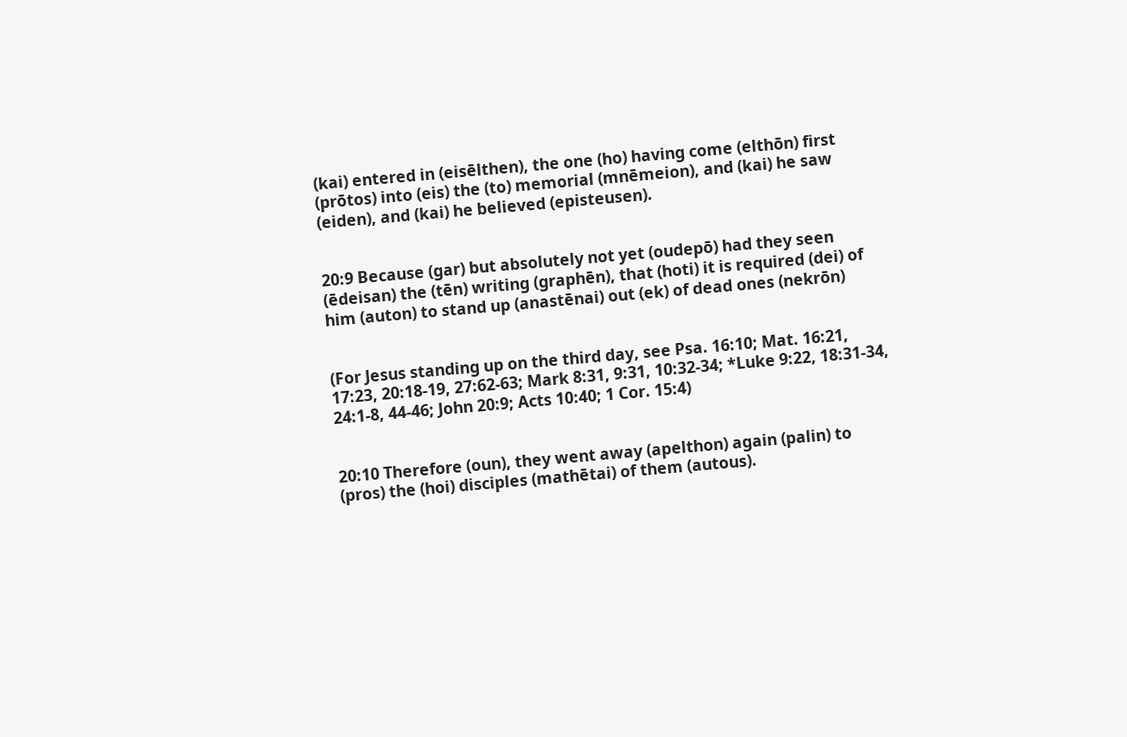(kai) entered in (eisēlthen), the one (ho) having come (elthōn) first (prōtos) into (eis) the (to) memorial (mnēmeion), and (kai) he saw (eiden), and (kai) he believed (episteusen).


20:9 Because (gar) but absolutely not yet (oudepō) had they seen (ēdeisan) the (tēn) writing (graphēn), that (hoti) it is required (dei) of him (auton) to stand up (anastēnai) out (ek) of dead ones (nekrōn)


(For Jesus standing up on the third day, see Psa. 16:10; Mat. 16:21, 17:23, 20:18-19, 27:62-63; Mark 8:31, 9:31, 10:32-34; *Luke 9:22, 18:31-34, 24:1-8, 44-46; John 20:9; Acts 10:40; 1 Cor. 15:4)


20:10 Therefore (oun), they went away (apelthon) again (palin) to (pros) the (hoi) disciples (mathētai) of them (autous).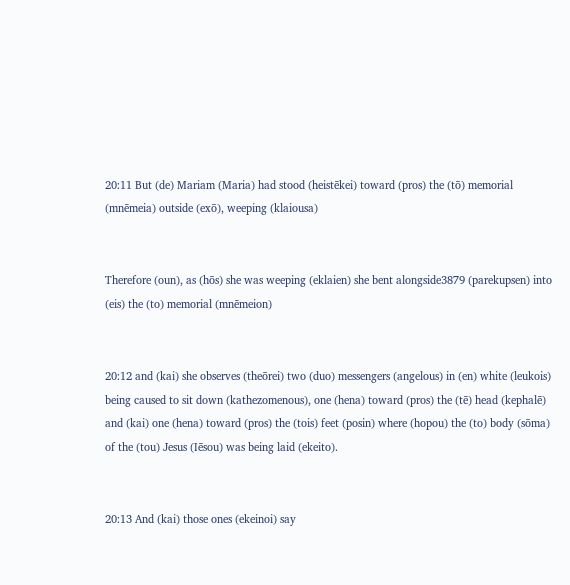20:11 But (de) Mariam (Maria) had stood (heistēkei) toward (pros) the (tō) memorial (mnēmeia) outside (exō), weeping (klaiousa)


Therefore (oun), as (hōs) she was weeping (eklaien) she bent alongside3879 (parekupsen) into (eis) the (to) memorial (mnēmeion)


20:12 and (kai) she observes (theōrei) two (duo) messengers (angelous) in (en) white (leukois) being caused to sit down (kathezomenous), one (hena) toward (pros) the (tē) head (kephalē) and (kai) one (hena) toward (pros) the (tois) feet (posin) where (hopou) the (to) body (sōma) of the (tou) Jesus (Iēsou) was being laid (ekeito).


20:13 And (kai) those ones (ekeinoi) say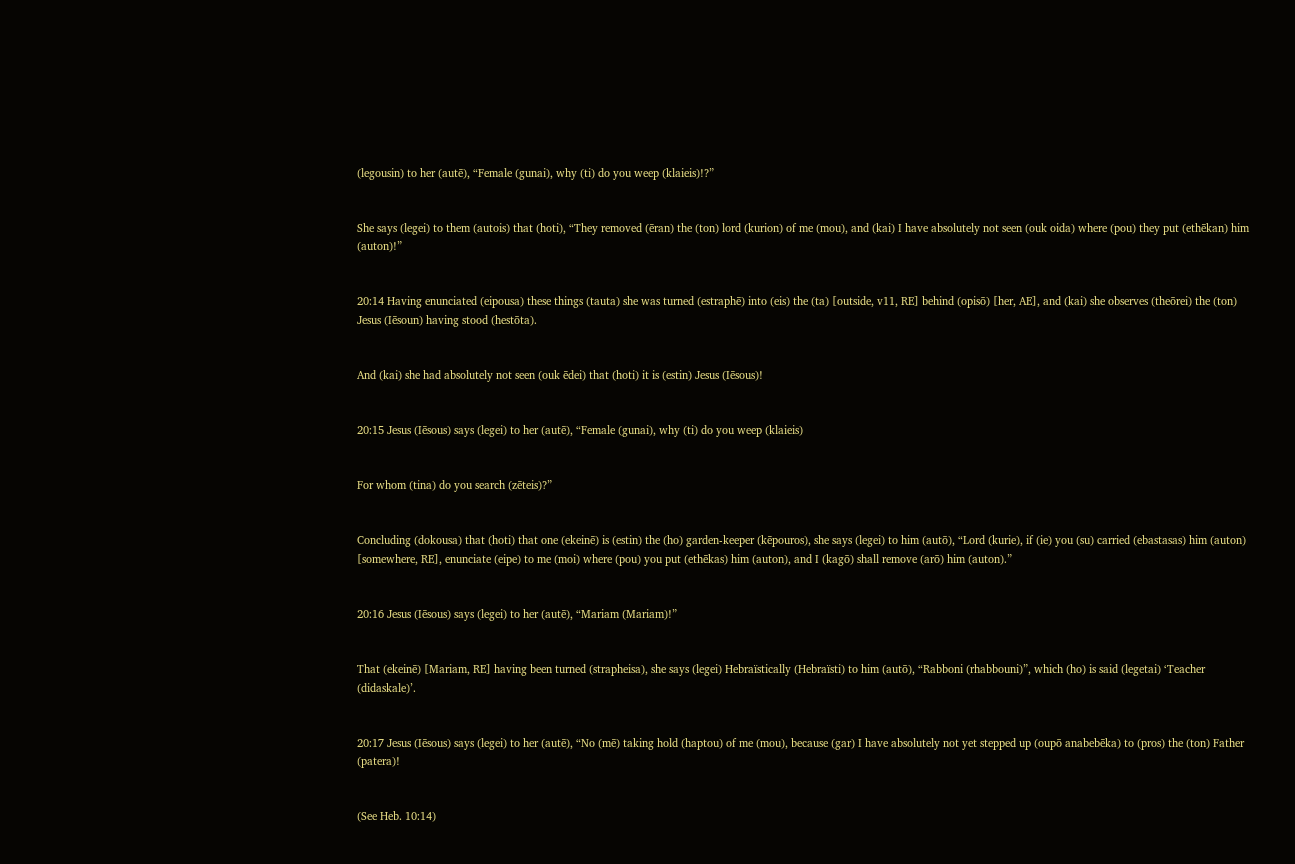(legousin) to her (autē), “Female (gunai), why (ti) do you weep (klaieis)!?”


She says (legei) to them (autois) that (hoti), “They removed (ēran) the (ton) lord (kurion) of me (mou), and (kai) I have absolutely not seen (ouk oida) where (pou) they put (ethēkan) him (auton)!”


20:14 Having enunciated (eipousa) these things (tauta) she was turned (estraphē) into (eis) the (ta) [outside, v11, RE] behind (opisō) [her, AE], and (kai) she observes (theōrei) the (ton) Jesus (Iēsoun) having stood (hestōta).


And (kai) she had absolutely not seen (ouk ēdei) that (hoti) it is (estin) Jesus (Iēsous)!


20:15 Jesus (Iēsous) says (legei) to her (autē), “Female (gunai), why (ti) do you weep (klaieis)


For whom (tina) do you search (zēteis)?”


Concluding (dokousa) that (hoti) that one (ekeinē) is (estin) the (ho) garden-keeper (kēpouros), she says (legei) to him (autō), “Lord (kurie), if (ie) you (su) carried (ebastasas) him (auton) [somewhere, RE], enunciate (eipe) to me (moi) where (pou) you put (ethēkas) him (auton), and I (kagō) shall remove (arō) him (auton).”


20:16 Jesus (Iēsous) says (legei) to her (autē), “Mariam (Mariam)!”


That (ekeinē) [Mariam, RE] having been turned (strapheisa), she says (legei) Hebraïstically (Hebraïsti) to him (autō), “Rabboni (rhabbouni)”, which (ho) is said (legetai) ‘Teacher (didaskale)’.


20:17 Jesus (Iēsous) says (legei) to her (autē), “No (mē) taking hold (haptou) of me (mou), because (gar) I have absolutely not yet stepped up (oupō anabebēka) to (pros) the (ton) Father (patera)!


(See Heb. 10:14)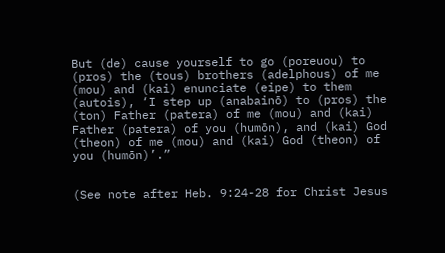But (de) cause yourself to go (poreuou) to (pros) the (tous) brothers (adelphous) of me (mou) and (kai) enunciate (eipe) to them (autois), ‘I step up (anabainō) to (pros) the (ton) Father (patera) of me (mou) and (kai) Father (patera) of you (humōn), and (kai) God (theon) of me (mou) and (kai) God (theon) of you (humōn)’.”


(See note after Heb. 9:24-28 for Christ Jesus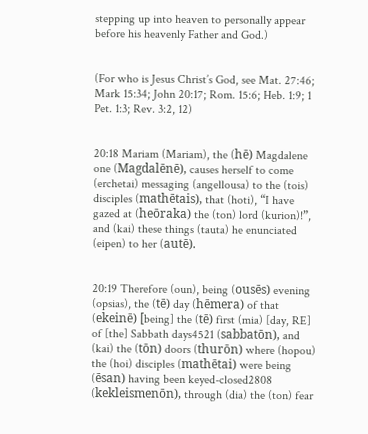stepping up into heaven to personally appear before his heavenly Father and God.)


(For who is Jesus Christ’s God, see Mat. 27:46; Mark 15:34; John 20:17; Rom. 15:6; Heb. 1:9; 1 Pet. 1:3; Rev. 3:2, 12)


20:18 Mariam (Mariam), the (hē) Magdalene one (Magdalēnē), causes herself to come (erchetai) messaging (angellousa) to the (tois) disciples (mathētais), that (hoti), “I have gazed at (heōraka) the (ton) lord (kurion)!”, and (kai) these things (tauta) he enunciated (eipen) to her (autē).


20:19 Therefore (oun), being (ousēs) evening (opsias), the (tē) day (hēmera) of that (ekeinē) [being] the (tē) first (mia) [day, RE] of [the] Sabbath days4521 (sabbatōn), and (kai) the (tōn) doors (thurōn) where (hopou) the (hoi) disciples (mathētai) were being (ēsan) having been keyed-closed2808 (kekleismenōn), through (dia) the (ton) fear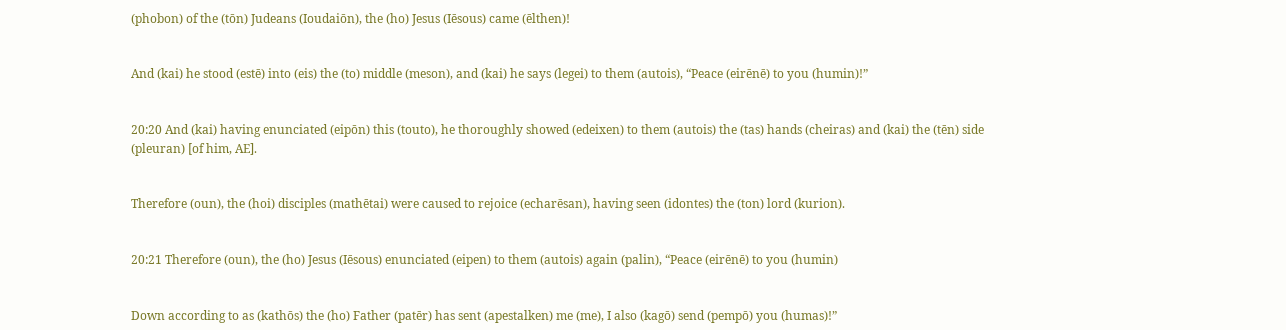(phobon) of the (tōn) Judeans (Ioudaiōn), the (ho) Jesus (Iēsous) came (ēlthen)!


And (kai) he stood (estē) into (eis) the (to) middle (meson), and (kai) he says (legei) to them (autois), “Peace (eirēnē) to you (humin)!”


20:20 And (kai) having enunciated (eipōn) this (touto), he thoroughly showed (edeixen) to them (autois) the (tas) hands (cheiras) and (kai) the (tēn) side (pleuran) [of him, AE].


Therefore (oun), the (hoi) disciples (mathētai) were caused to rejoice (echarēsan), having seen (idontes) the (ton) lord (kurion).


20:21 Therefore (oun), the (ho) Jesus (Iēsous) enunciated (eipen) to them (autois) again (palin), “Peace (eirēnē) to you (humin)


Down according to as (kathōs) the (ho) Father (patēr) has sent (apestalken) me (me), I also (kagō) send (pempō) you (humas)!”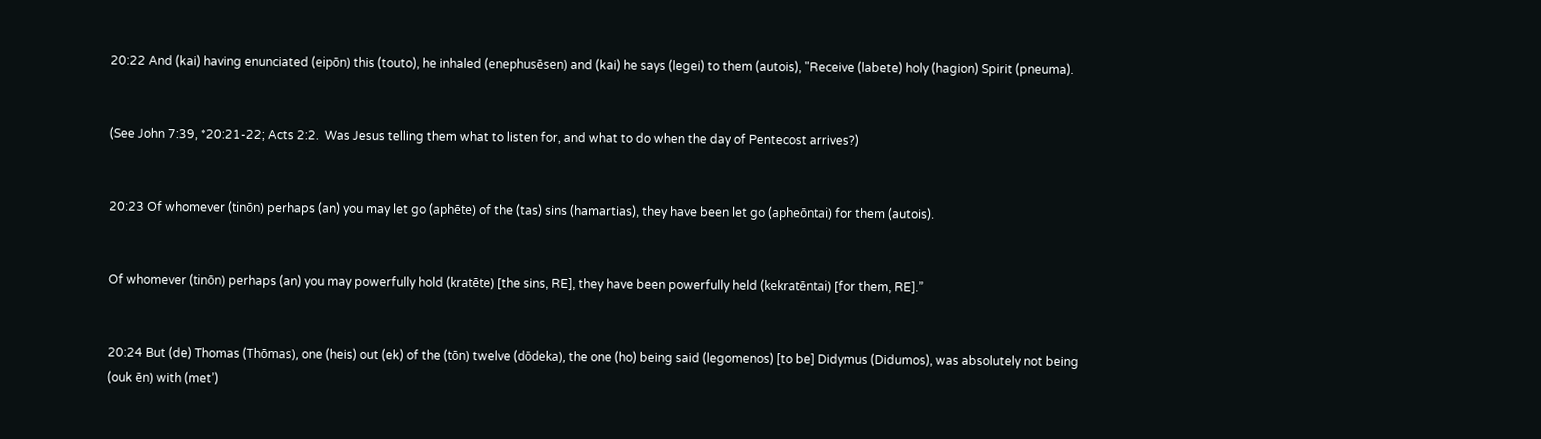20:22 And (kai) having enunciated (eipōn) this (touto), he inhaled (enephusēsen) and (kai) he says (legei) to them (autois), "Receive (labete) holy (hagion) Spirit (pneuma).


(See John 7:39, *20:21-22; Acts 2:2.  Was Jesus telling them what to listen for, and what to do when the day of Pentecost arrives?)


20:23 Of whomever (tinōn) perhaps (an) you may let go (aphēte) of the (tas) sins (hamartias), they have been let go (apheōntai) for them (autois).


Of whomever (tinōn) perhaps (an) you may powerfully hold (kratēte) [the sins, RE], they have been powerfully held (kekratēntai) [for them, RE].”


20:24 But (de) Thomas (Thōmas), one (heis) out (ek) of the (tōn) twelve (dōdeka), the one (ho) being said (legomenos) [to be] Didymus (Didumos), was absolutely not being (ouk ēn) with (met’)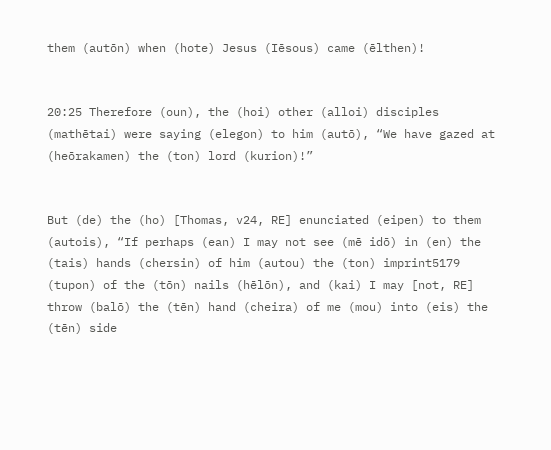them (autōn) when (hote) Jesus (Iēsous) came (ēlthen)!


20:25 Therefore (oun), the (hoi) other (alloi) disciples (mathētai) were saying (elegon) to him (autō), “We have gazed at (heōrakamen) the (ton) lord (kurion)!”


But (de) the (ho) [Thomas, v24, RE] enunciated (eipen) to them (autois), “If perhaps (ean) I may not see (mē idō) in (en) the (tais) hands (chersin) of him (autou) the (ton) imprint5179 (tupon) of the (tōn) nails (hēlōn), and (kai) I may [not, RE] throw (balō) the (tēn) hand (cheira) of me (mou) into (eis) the (tēn) side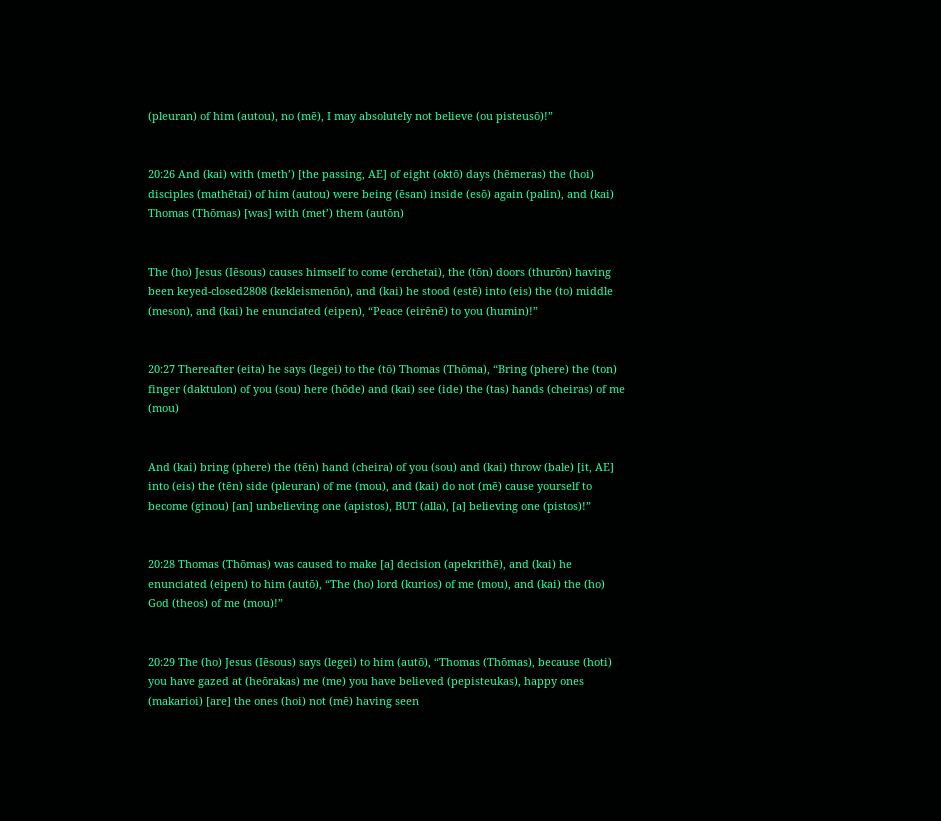(pleuran) of him (autou), no (mē), I may absolutely not believe (ou pisteusō)!”


20:26 And (kai) with (meth’) [the passing, AE] of eight (oktō) days (hēmeras) the (hoi) disciples (mathētai) of him (autou) were being (ēsan) inside (esō) again (palin), and (kai) Thomas (Thōmas) [was] with (met’) them (autōn)


The (ho) Jesus (Iēsous) causes himself to come (erchetai), the (tōn) doors (thurōn) having been keyed-closed2808 (kekleismenōn), and (kai) he stood (estē) into (eis) the (to) middle (meson), and (kai) he enunciated (eipen), “Peace (eirēnē) to you (humin)!”


20:27 Thereafter (eita) he says (legei) to the (tō) Thomas (Thōma), “Bring (phere) the (ton) finger (daktulon) of you (sou) here (hōde) and (kai) see (ide) the (tas) hands (cheiras) of me (mou)


And (kai) bring (phere) the (tēn) hand (cheira) of you (sou) and (kai) throw (bale) [it, AE] into (eis) the (tēn) side (pleuran) of me (mou), and (kai) do not (mē) cause yourself to become (ginou) [an] unbelieving one (apistos), BUT (alla), [a] believing one (pistos)!”


20:28 Thomas (Thōmas) was caused to make [a] decision (apekrithē), and (kai) he enunciated (eipen) to him (autō), “The (ho) lord (kurios) of me (mou), and (kai) the (ho) God (theos) of me (mou)!”


20:29 The (ho) Jesus (Iēsous) says (legei) to him (autō), “Thomas (Thōmas), because (hoti) you have gazed at (heōrakas) me (me) you have believed (pepisteukas), happy ones (makarioi) [are] the ones (hoi) not (mē) having seen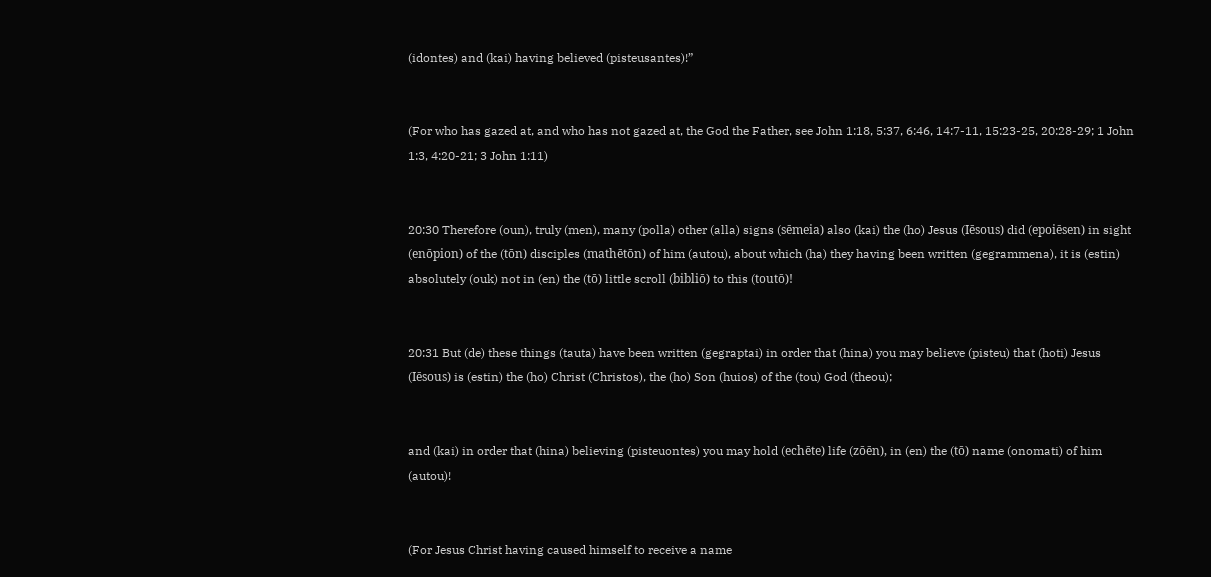(idontes) and (kai) having believed (pisteusantes)!”


(For who has gazed at, and who has not gazed at, the God the Father, see John 1:18, 5:37, 6:46, 14:7-11, 15:23-25, 20:28-29; 1 John 1:3, 4:20-21; 3 John 1:11)


20:30 Therefore (oun), truly (men), many (polla) other (alla) signs (sēmeia) also (kai) the (ho) Jesus (Iēsous) did (epoiēsen) in sight (enōpion) of the (tōn) disciples (mathētōn) of him (autou), about which (ha) they having been written (gegrammena), it is (estin) absolutely (ouk) not in (en) the (tō) little scroll (bibliō) to this (toutō)!


20:31 But (de) these things (tauta) have been written (gegraptai) in order that (hina) you may believe (pisteu) that (hoti) Jesus (Iēsous) is (estin) the (ho) Christ (Christos), the (ho) Son (huios) of the (tou) God (theou);


and (kai) in order that (hina) believing (pisteuontes) you may hold (echēte) life (zōēn), in (en) the (tō) name (onomati) of him (autou)!


(For Jesus Christ having caused himself to receive a name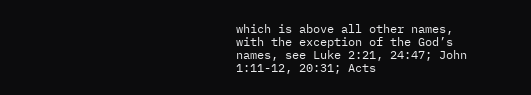which is above all other names, with the exception of the God’s names, see Luke 2:21, 24:47; John 1:11-12, 20:31; Acts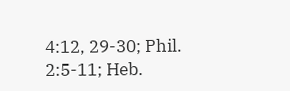4:12, 29-30; Phil. 2:5-11; Heb.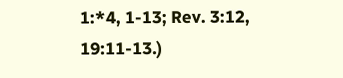1:*4, 1-13; Rev. 3:12, 19:11-13.)